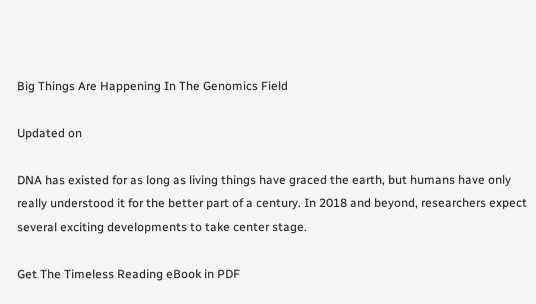Big Things Are Happening In The Genomics Field

Updated on

DNA has existed for as long as living things have graced the earth, but humans have only really understood it for the better part of a century. In 2018 and beyond, researchers expect several exciting developments to take center stage.

Get The Timeless Reading eBook in PDF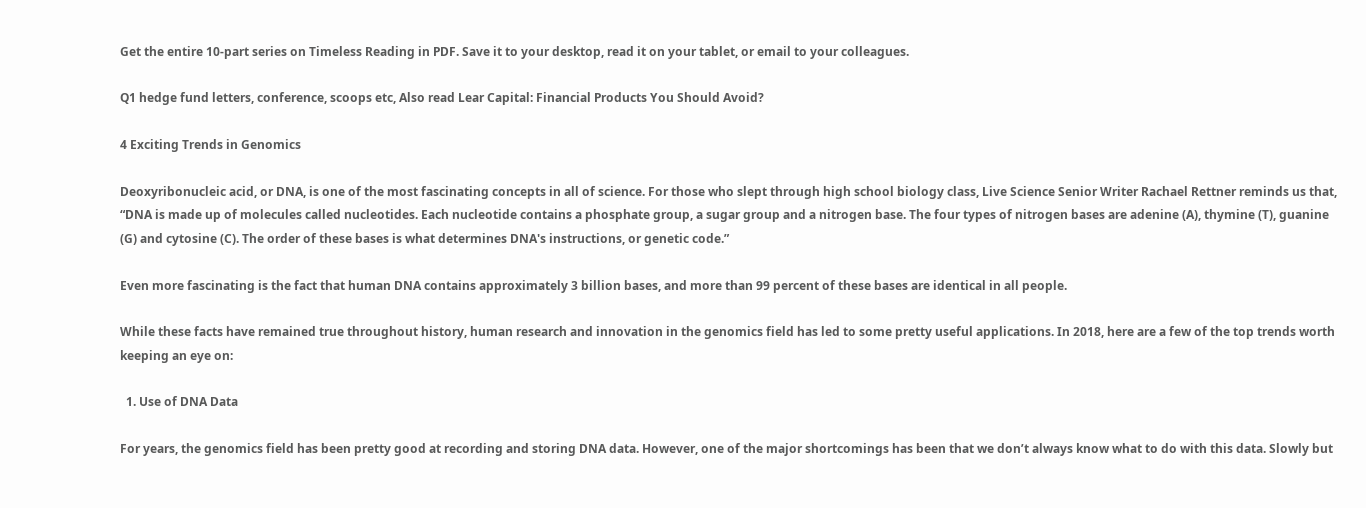Get the entire 10-part series on Timeless Reading in PDF. Save it to your desktop, read it on your tablet, or email to your colleagues.

Q1 hedge fund letters, conference, scoops etc, Also read Lear Capital: Financial Products You Should Avoid?

4 Exciting Trends in Genomics

Deoxyribonucleic acid, or DNA, is one of the most fascinating concepts in all of science. For those who slept through high school biology class, Live Science Senior Writer Rachael Rettner reminds us that, “DNA is made up of molecules called nucleotides. Each nucleotide contains a phosphate group, a sugar group and a nitrogen base. The four types of nitrogen bases are adenine (A), thymine (T), guanine (G) and cytosine (C). The order of these bases is what determines DNA's instructions, or genetic code.”

Even more fascinating is the fact that human DNA contains approximately 3 billion bases, and more than 99 percent of these bases are identical in all people.

While these facts have remained true throughout history, human research and innovation in the genomics field has led to some pretty useful applications. In 2018, here are a few of the top trends worth keeping an eye on:

  1. Use of DNA Data

For years, the genomics field has been pretty good at recording and storing DNA data. However, one of the major shortcomings has been that we don’t always know what to do with this data. Slowly but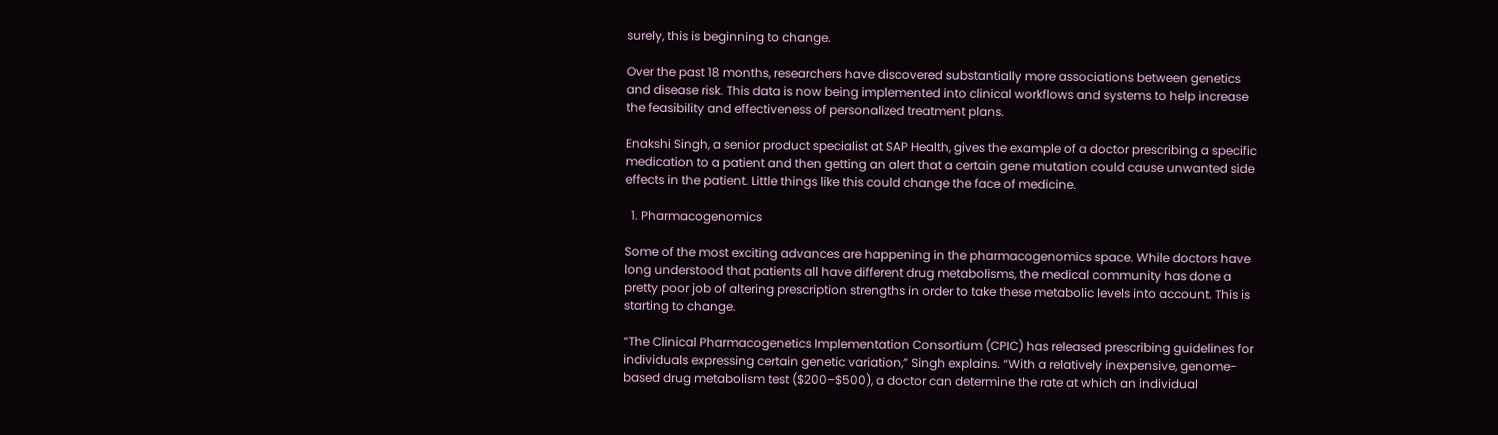surely, this is beginning to change.

Over the past 18 months, researchers have discovered substantially more associations between genetics and disease risk. This data is now being implemented into clinical workflows and systems to help increase the feasibility and effectiveness of personalized treatment plans.

Enakshi Singh, a senior product specialist at SAP Health, gives the example of a doctor prescribing a specific medication to a patient and then getting an alert that a certain gene mutation could cause unwanted side effects in the patient. Little things like this could change the face of medicine.

  1. Pharmacogenomics

Some of the most exciting advances are happening in the pharmacogenomics space. While doctors have long understood that patients all have different drug metabolisms, the medical community has done a pretty poor job of altering prescription strengths in order to take these metabolic levels into account. This is starting to change.

“The Clinical Pharmacogenetics Implementation Consortium (CPIC) has released prescribing guidelines for individuals expressing certain genetic variation,” Singh explains. “With a relatively inexpensive, genome-based drug metabolism test ($200–$500), a doctor can determine the rate at which an individual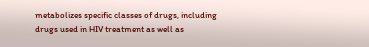metabolizes specific classes of drugs, including drugs used in HIV treatment as well as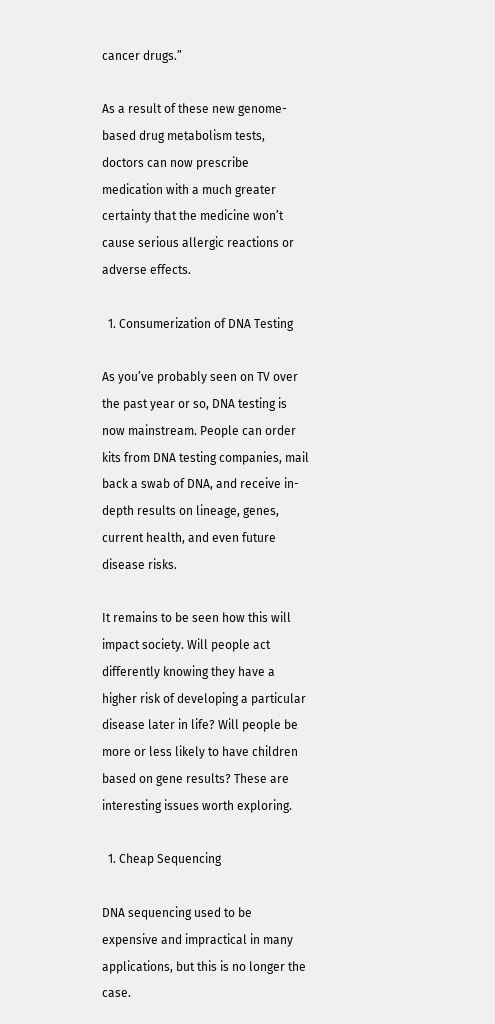cancer drugs.”

As a result of these new genome-based drug metabolism tests, doctors can now prescribe medication with a much greater certainty that the medicine won’t cause serious allergic reactions or adverse effects.

  1. Consumerization of DNA Testing

As you’ve probably seen on TV over the past year or so, DNA testing is now mainstream. People can order kits from DNA testing companies, mail back a swab of DNA, and receive in-depth results on lineage, genes, current health, and even future disease risks.

It remains to be seen how this will impact society. Will people act differently knowing they have a higher risk of developing a particular disease later in life? Will people be more or less likely to have children based on gene results? These are interesting issues worth exploring.

  1. Cheap Sequencing

DNA sequencing used to be expensive and impractical in many applications, but this is no longer the case.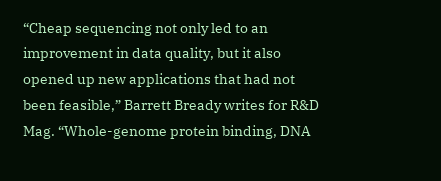“Cheap sequencing not only led to an improvement in data quality, but it also opened up new applications that had not been feasible,” Barrett Bready writes for R&D Mag. “Whole-genome protein binding, DNA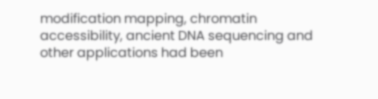modification mapping, chromatin accessibility, ancient DNA sequencing and other applications had been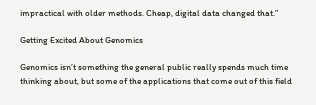impractical with older methods. Cheap, digital data changed that.”

Getting Excited About Genomics

Genomics isn’t something the general public really spends much time thinking about, but some of the applications that come out of this field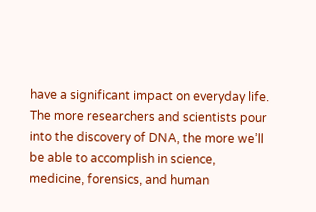have a significant impact on everyday life. The more researchers and scientists pour into the discovery of DNA, the more we’ll be able to accomplish in science, medicine, forensics, and human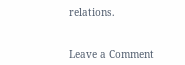relations.


Leave a Comment